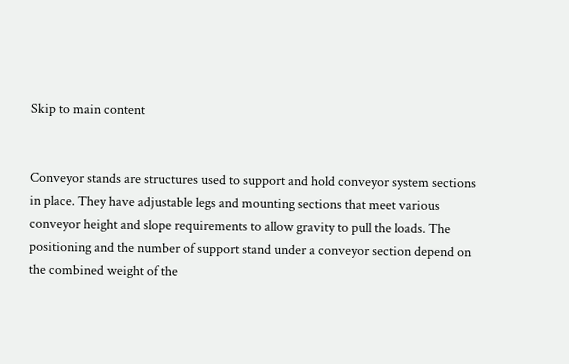Skip to main content


Conveyor stands are structures used to support and hold conveyor system sections in place. They have adjustable legs and mounting sections that meet various conveyor height and slope requirements to allow gravity to pull the loads. The positioning and the number of support stand under a conveyor section depend on the combined weight of the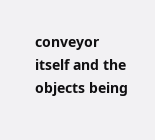conveyor itself and the objects being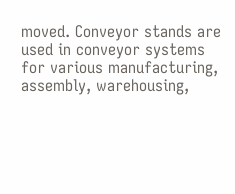moved. Conveyor stands are used in conveyor systems for various manufacturing, assembly, warehousing,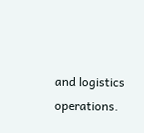and logistics operations.